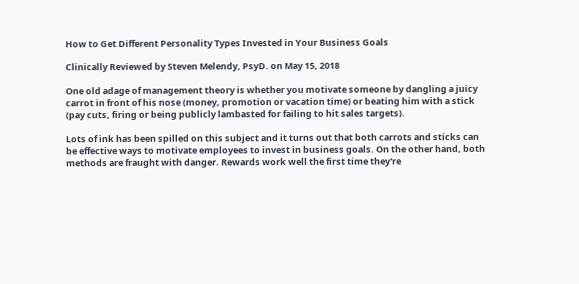How to Get Different Personality Types Invested in Your Business Goals

Clinically Reviewed by Steven Melendy, PsyD. on May 15, 2018

One old adage of management theory is whether you motivate someone by dangling a juicy carrot in front of his nose (money, promotion or vacation time) or beating him with a stick (pay cuts, firing or being publicly lambasted for failing to hit sales targets).

Lots of ink has been spilled on this subject and it turns out that both carrots and sticks can be effective ways to motivate employees to invest in business goals. On the other hand, both methods are fraught with danger. Rewards work well the first time they're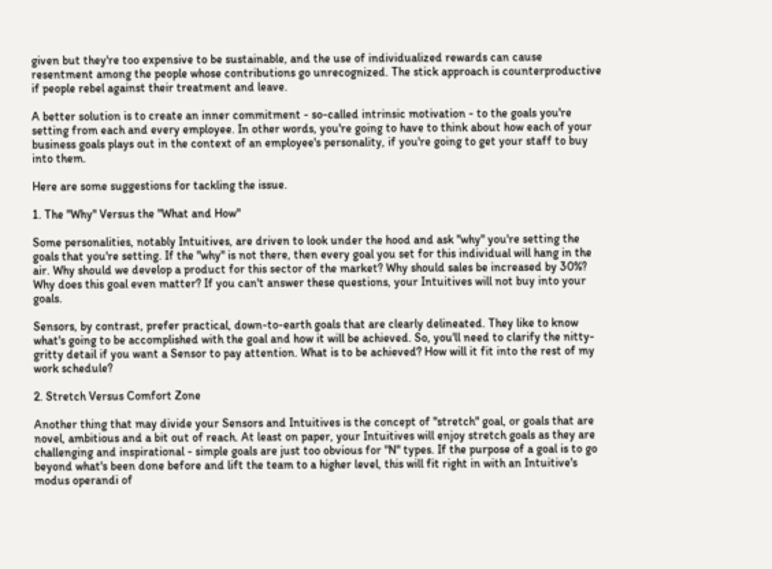given but they're too expensive to be sustainable, and the use of individualized rewards can cause resentment among the people whose contributions go unrecognized. The stick approach is counterproductive if people rebel against their treatment and leave.

A better solution is to create an inner commitment - so-called intrinsic motivation - to the goals you're setting from each and every employee. In other words, you're going to have to think about how each of your business goals plays out in the context of an employee's personality, if you're going to get your staff to buy into them.

Here are some suggestions for tackling the issue.

1. The "Why" Versus the "What and How"

Some personalities, notably Intuitives, are driven to look under the hood and ask "why" you're setting the goals that you're setting. If the "why" is not there, then every goal you set for this individual will hang in the air. Why should we develop a product for this sector of the market? Why should sales be increased by 30%? Why does this goal even matter? If you can't answer these questions, your Intuitives will not buy into your goals.

Sensors, by contrast, prefer practical, down-to-earth goals that are clearly delineated. They like to know what's going to be accomplished with the goal and how it will be achieved. So, you'll need to clarify the nitty-gritty detail if you want a Sensor to pay attention. What is to be achieved? How will it fit into the rest of my work schedule?

2. Stretch Versus Comfort Zone

Another thing that may divide your Sensors and Intuitives is the concept of "stretch" goal, or goals that are novel, ambitious and a bit out of reach. At least on paper, your Intuitives will enjoy stretch goals as they are challenging and inspirational - simple goals are just too obvious for "N" types. If the purpose of a goal is to go beyond what's been done before and lift the team to a higher level, this will fit right in with an Intuitive's modus operandi of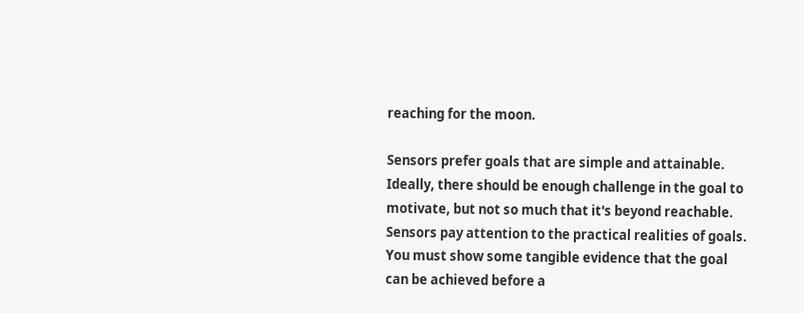reaching for the moon.

Sensors prefer goals that are simple and attainable. Ideally, there should be enough challenge in the goal to motivate, but not so much that it's beyond reachable. Sensors pay attention to the practical realities of goals. You must show some tangible evidence that the goal can be achieved before a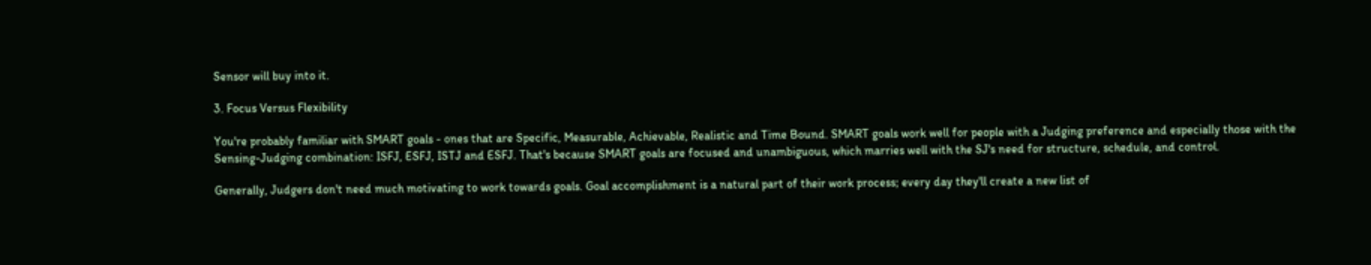Sensor will buy into it.

3. Focus Versus Flexibility

You're probably familiar with SMART goals - ones that are Specific, Measurable, Achievable, Realistic and Time Bound. SMART goals work well for people with a Judging preference and especially those with the Sensing-Judging combination: ISFJ, ESFJ, ISTJ and ESFJ. That's because SMART goals are focused and unambiguous, which marries well with the SJ's need for structure, schedule, and control.

Generally, Judgers don't need much motivating to work towards goals. Goal accomplishment is a natural part of their work process; every day they'll create a new list of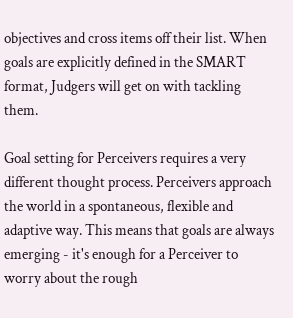objectives and cross items off their list. When goals are explicitly defined in the SMART format, Judgers will get on with tackling them.

Goal setting for Perceivers requires a very different thought process. Perceivers approach the world in a spontaneous, flexible and adaptive way. This means that goals are always emerging - it's enough for a Perceiver to worry about the rough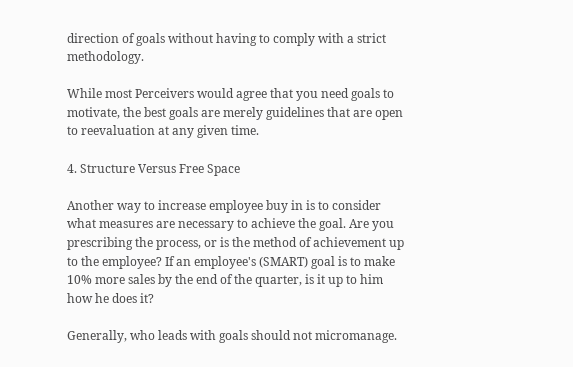direction of goals without having to comply with a strict methodology.

While most Perceivers would agree that you need goals to motivate, the best goals are merely guidelines that are open to reevaluation at any given time.

4. Structure Versus Free Space

Another way to increase employee buy in is to consider what measures are necessary to achieve the goal. Are you prescribing the process, or is the method of achievement up to the employee? If an employee's (SMART) goal is to make 10% more sales by the end of the quarter, is it up to him how he does it?

Generally, who leads with goals should not micromanage.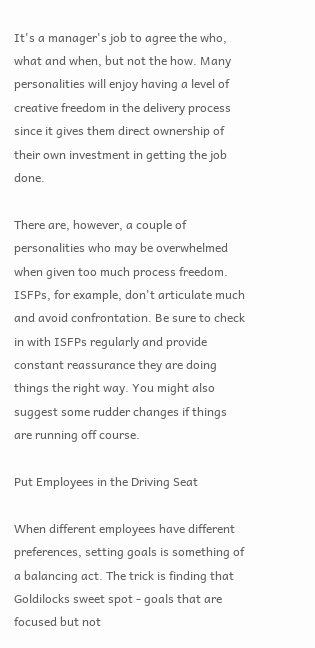It's a manager's job to agree the who, what and when, but not the how. Many personalities will enjoy having a level of creative freedom in the delivery process since it gives them direct ownership of their own investment in getting the job done.

There are, however, a couple of personalities who may be overwhelmed when given too much process freedom. ISFPs, for example, don't articulate much and avoid confrontation. Be sure to check in with ISFPs regularly and provide constant reassurance they are doing things the right way. You might also suggest some rudder changes if things are running off course.

Put Employees in the Driving Seat

When different employees have different preferences, setting goals is something of a balancing act. The trick is finding that Goldilocks sweet spot - goals that are focused but not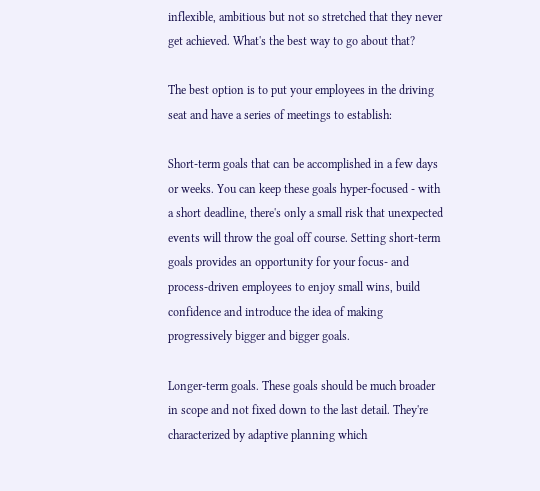inflexible, ambitious but not so stretched that they never get achieved. What's the best way to go about that?

The best option is to put your employees in the driving seat and have a series of meetings to establish:

Short-term goals that can be accomplished in a few days or weeks. You can keep these goals hyper-focused - with a short deadline, there's only a small risk that unexpected events will throw the goal off course. Setting short-term goals provides an opportunity for your focus- and process-driven employees to enjoy small wins, build confidence and introduce the idea of making progressively bigger and bigger goals.

Longer-term goals. These goals should be much broader in scope and not fixed down to the last detail. They're characterized by adaptive planning which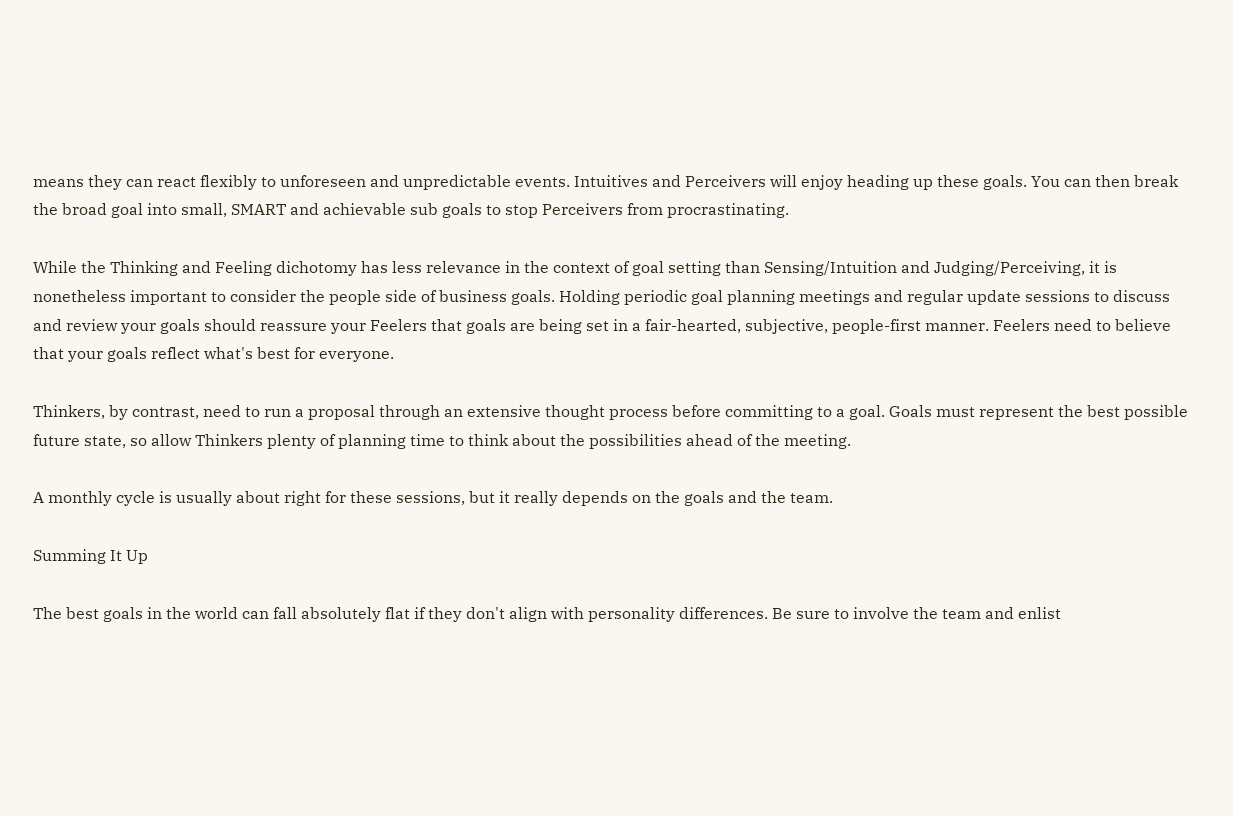means they can react flexibly to unforeseen and unpredictable events. Intuitives and Perceivers will enjoy heading up these goals. You can then break the broad goal into small, SMART and achievable sub goals to stop Perceivers from procrastinating.

While the Thinking and Feeling dichotomy has less relevance in the context of goal setting than Sensing/Intuition and Judging/Perceiving, it is nonetheless important to consider the people side of business goals. Holding periodic goal planning meetings and regular update sessions to discuss and review your goals should reassure your Feelers that goals are being set in a fair-hearted, subjective, people-first manner. Feelers need to believe that your goals reflect what's best for everyone.

Thinkers, by contrast, need to run a proposal through an extensive thought process before committing to a goal. Goals must represent the best possible future state, so allow Thinkers plenty of planning time to think about the possibilities ahead of the meeting.

A monthly cycle is usually about right for these sessions, but it really depends on the goals and the team.

Summing It Up

The best goals in the world can fall absolutely flat if they don't align with personality differences. Be sure to involve the team and enlist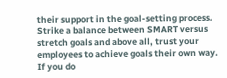their support in the goal-setting process. Strike a balance between SMART versus stretch goals and above all, trust your employees to achieve goals their own way. If you do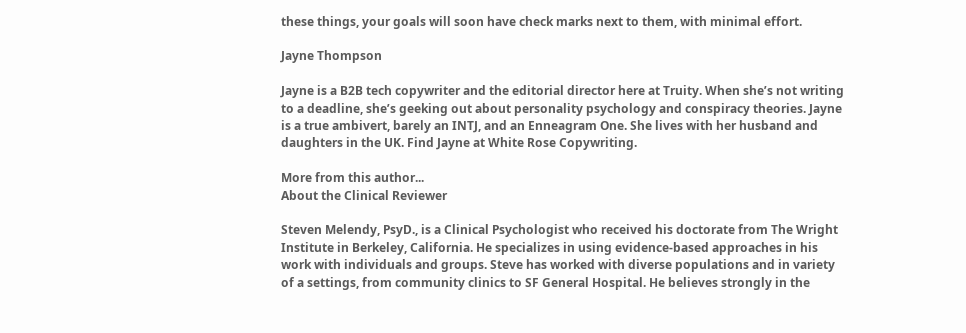these things, your goals will soon have check marks next to them, with minimal effort.

Jayne Thompson

Jayne is a B2B tech copywriter and the editorial director here at Truity. When she’s not writing to a deadline, she’s geeking out about personality psychology and conspiracy theories. Jayne is a true ambivert, barely an INTJ, and an Enneagram One. She lives with her husband and daughters in the UK. Find Jayne at White Rose Copywriting.

More from this author...
About the Clinical Reviewer

Steven Melendy, PsyD., is a Clinical Psychologist who received his doctorate from The Wright Institute in Berkeley, California. He specializes in using evidence-based approaches in his work with individuals and groups. Steve has worked with diverse populations and in variety of a settings, from community clinics to SF General Hospital. He believes strongly in the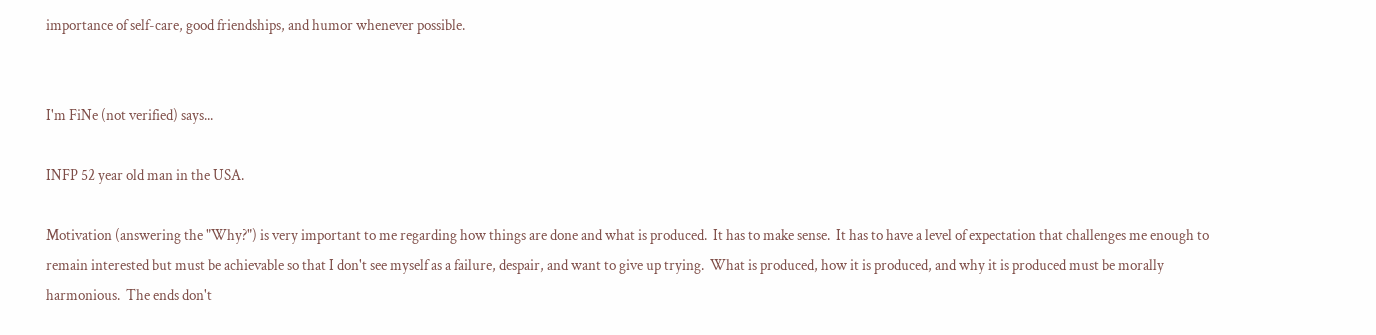importance of self-care, good friendships, and humor whenever possible.


I'm FiNe (not verified) says...

INFP 52 year old man in the USA.

Motivation (answering the "Why?") is very important to me regarding how things are done and what is produced.  It has to make sense.  It has to have a level of expectation that challenges me enough to remain interested but must be achievable so that I don't see myself as a failure, despair, and want to give up trying.  What is produced, how it is produced, and why it is produced must be morally harmonious.  The ends don't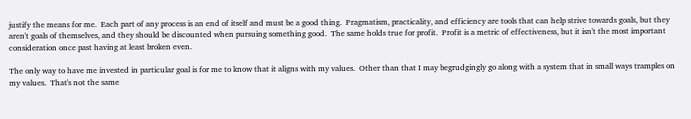justify the means for me.  Each part of any process is an end of itself and must be a good thing.  Pragmatism, practicality, and efficiency are tools that can help strive towards goals, but they aren't goals of themselves, and they should be discounted when pursuing something good.  The same holds true for profit.  Profit is a metric of effectiveness, but it isn't the most important consideration once past having at least broken even.

The only way to have me invested in particular goal is for me to know that it aligns with my values.  Other than that I may begrudgingly go along with a system that in small ways tramples on my values.  That's not the same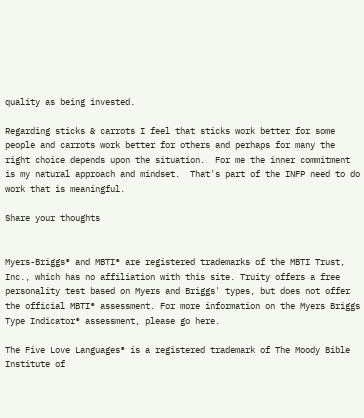quality as being invested.

Regarding sticks & carrots I feel that sticks work better for some people and carrots work better for others and perhaps for many the right choice depends upon the situation.  For me the inner commitment is my natural approach and mindset.  That's part of the INFP need to do work that is meaningful.

Share your thoughts


Myers-Briggs® and MBTI® are registered trademarks of the MBTI Trust, Inc., which has no affiliation with this site. Truity offers a free personality test based on Myers and Briggs' types, but does not offer the official MBTI® assessment. For more information on the Myers Briggs Type Indicator® assessment, please go here.

The Five Love Languages® is a registered trademark of The Moody Bible Institute of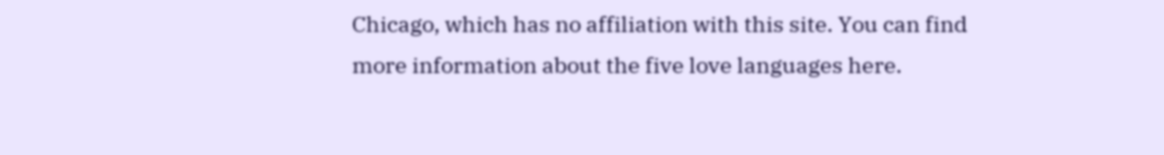Chicago, which has no affiliation with this site. You can find more information about the five love languages here.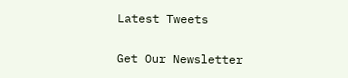Latest Tweets

Get Our Newsletter